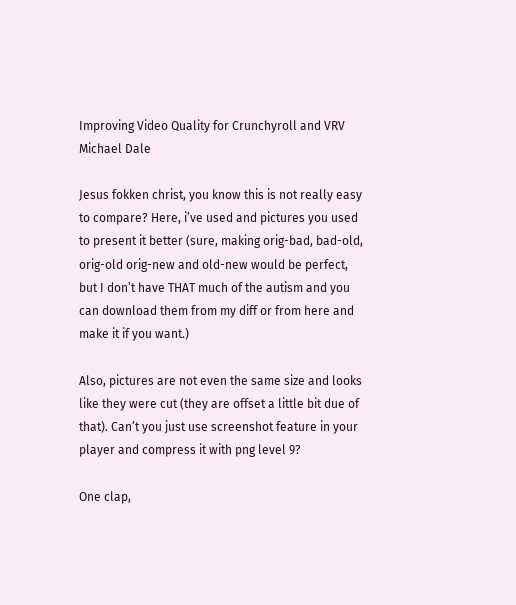Improving Video Quality for Crunchyroll and VRV
Michael Dale

Jesus fokken christ, you know this is not really easy to compare? Here, i’ve used and pictures you used to present it better (sure, making orig-bad, bad-old, orig-old orig-new and old-new would be perfect, but I don’t have THAT much of the autism and you can download them from my diff or from here and make it if you want.)

Also, pictures are not even the same size and looks like they were cut (they are offset a little bit due of that). Can’t you just use screenshot feature in your player and compress it with png level 9?

One clap,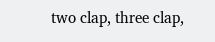two clap, three clap,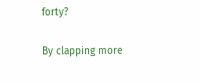forty?

By clapping more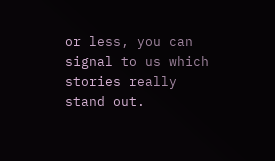or less, you can signal to us which stories really stand out.